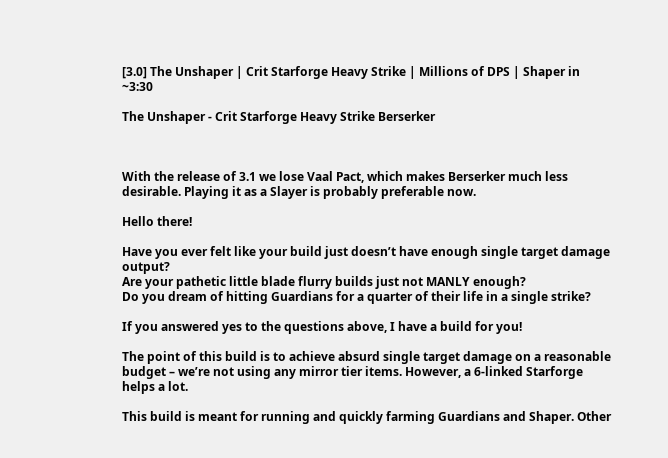[3.0] The Unshaper | Crit Starforge Heavy Strike | Millions of DPS | Shaper in ~3:30

The Unshaper - Crit Starforge Heavy Strike Berserker



With the release of 3.1 we lose Vaal Pact, which makes Berserker much less desirable. Playing it as a Slayer is probably preferable now.

Hello there!

Have you ever felt like your build just doesn’t have enough single target damage output?
Are your pathetic little blade flurry builds just not MANLY enough?
Do you dream of hitting Guardians for a quarter of their life in a single strike?

If you answered yes to the questions above, I have a build for you!

The point of this build is to achieve absurd single target damage on a reasonable budget – we’re not using any mirror tier items. However, a 6-linked Starforge helps a lot.

This build is meant for running and quickly farming Guardians and Shaper. Other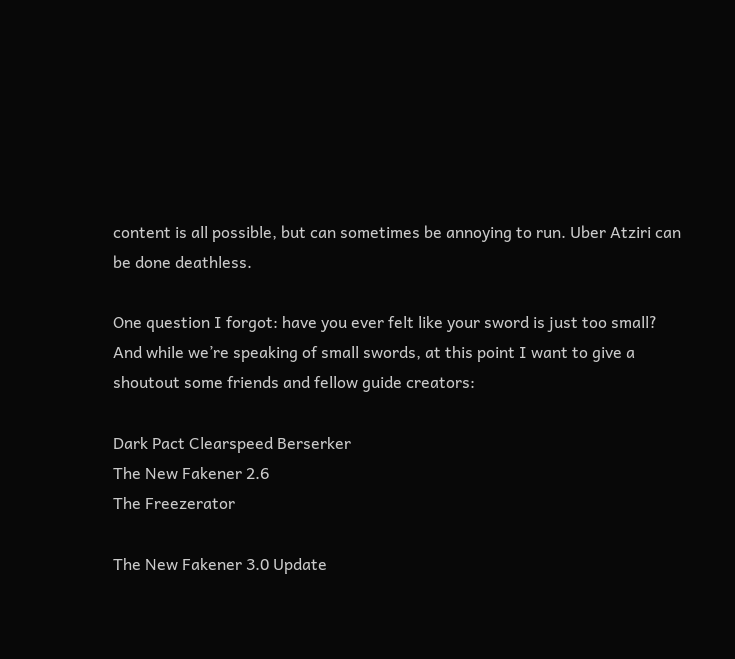content is all possible, but can sometimes be annoying to run. Uber Atziri can be done deathless.

One question I forgot: have you ever felt like your sword is just too small?
And while we’re speaking of small swords, at this point I want to give a shoutout some friends and fellow guide creators:

Dark Pact Clearspeed Berserker
The New Fakener 2.6
The Freezerator

The New Fakener 3.0 Update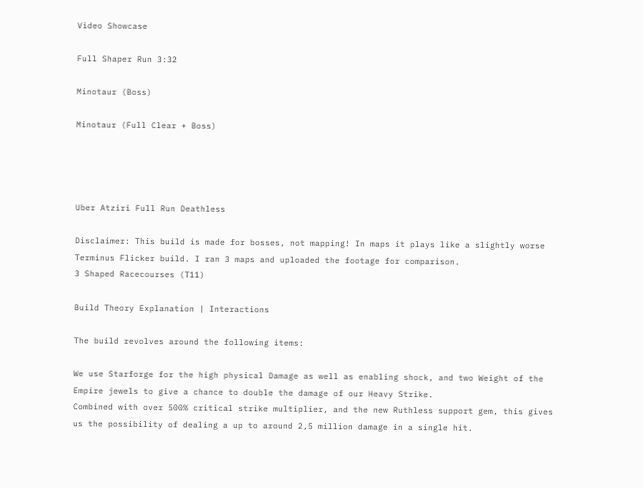Video Showcase

Full Shaper Run 3:32

Minotaur (Boss)

Minotaur (Full Clear + Boss)




Uber Atziri Full Run Deathless

Disclaimer: This build is made for bosses, not mapping! In maps it plays like a slightly worse Terminus Flicker build. I ran 3 maps and uploaded the footage for comparison.
3 Shaped Racecourses (T11)

Build Theory Explanation | Interactions

The build revolves around the following items:

We use Starforge for the high physical Damage as well as enabling shock, and two Weight of the Empire jewels to give a chance to double the damage of our Heavy Strike.
Combined with over 500% critical strike multiplier, and the new Ruthless support gem, this gives us the possibility of dealing a up to around 2,5 million damage in a single hit.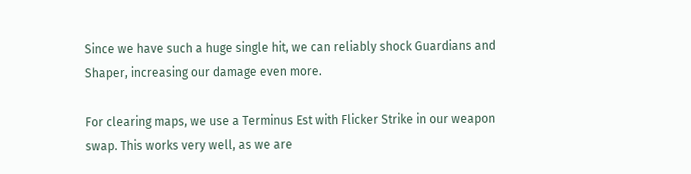Since we have such a huge single hit, we can reliably shock Guardians and Shaper, increasing our damage even more.

For clearing maps, we use a Terminus Est with Flicker Strike in our weapon swap. This works very well, as we are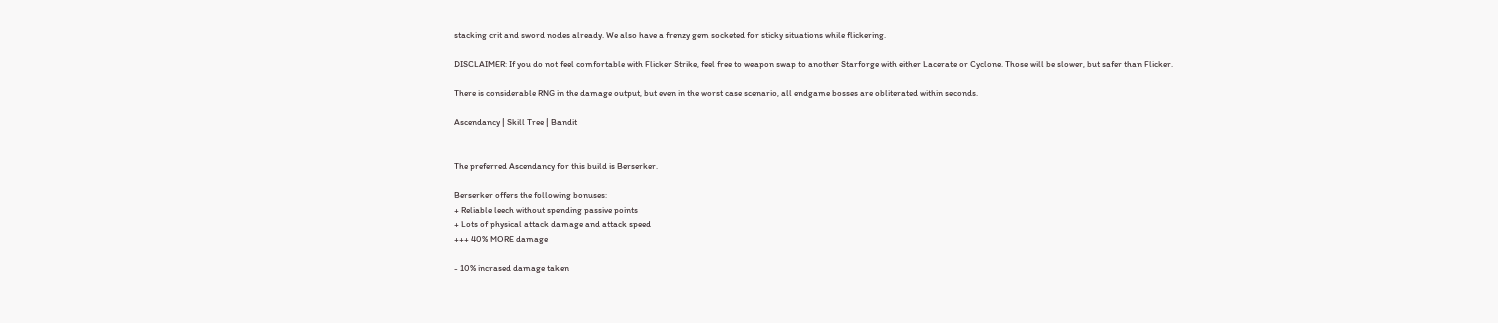stacking crit and sword nodes already. We also have a frenzy gem socketed for sticky situations while flickering.

DISCLAIMER: If you do not feel comfortable with Flicker Strike, feel free to weapon swap to another Starforge with either Lacerate or Cyclone. Those will be slower, but safer than Flicker.

There is considerable RNG in the damage output, but even in the worst case scenario, all endgame bosses are obliterated within seconds.

Ascendancy | Skill Tree | Bandit


The preferred Ascendancy for this build is Berserker.

Berserker offers the following bonuses:
+ Reliable leech without spending passive points
+ Lots of physical attack damage and attack speed
+++ 40% MORE damage

- 10% incrased damage taken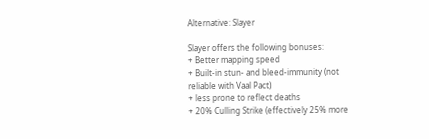Alternative: Slayer

Slayer offers the following bonuses:
+ Better mapping speed
+ Built-in stun- and bleed-immunity (not reliable with Vaal Pact)
+ less prone to reflect deaths
+ 20% Culling Strike (effectively 25% more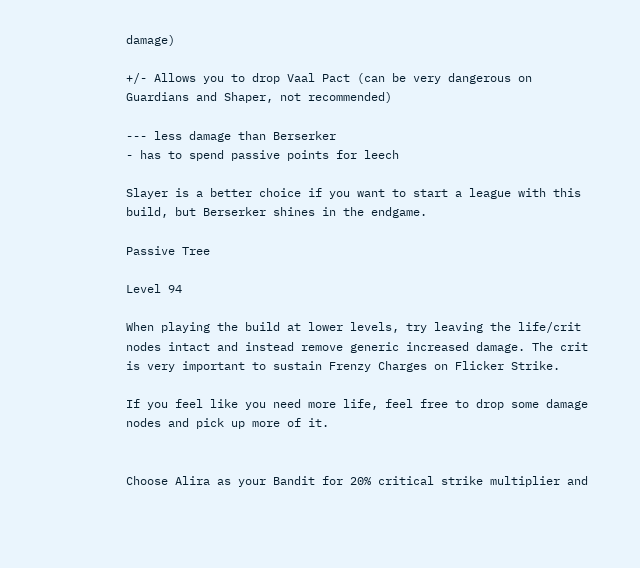damage)

+/- Allows you to drop Vaal Pact (can be very dangerous on Guardians and Shaper, not recommended)

--- less damage than Berserker
- has to spend passive points for leech

Slayer is a better choice if you want to start a league with this build, but Berserker shines in the endgame.

Passive Tree

Level 94

When playing the build at lower levels, try leaving the life/crit nodes intact and instead remove generic increased damage. The crit is very important to sustain Frenzy Charges on Flicker Strike.

If you feel like you need more life, feel free to drop some damage nodes and pick up more of it.


Choose Alira as your Bandit for 20% critical strike multiplier and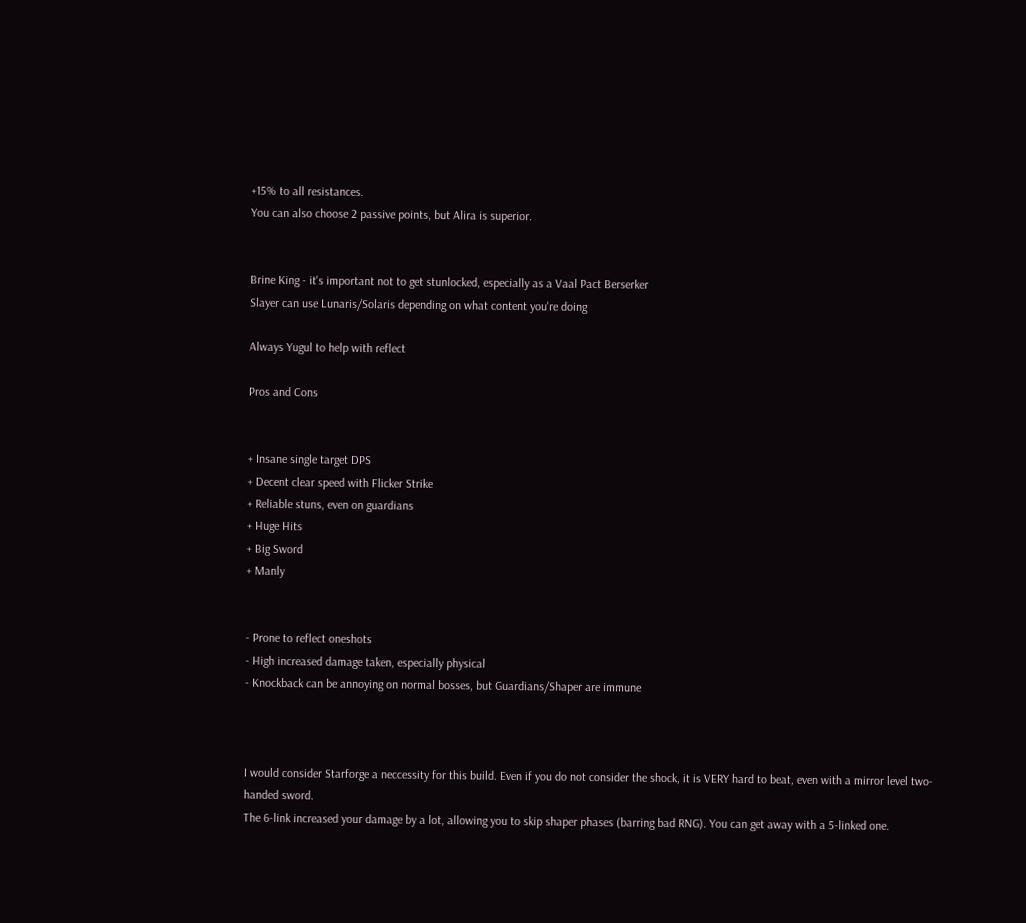+15% to all resistances.
You can also choose 2 passive points, but Alira is superior.


Brine King - it's important not to get stunlocked, especially as a Vaal Pact Berserker
Slayer can use Lunaris/Solaris depending on what content you're doing

Always Yugul to help with reflect

Pros and Cons


+ Insane single target DPS
+ Decent clear speed with Flicker Strike
+ Reliable stuns, even on guardians
+ Huge Hits
+ Big Sword
+ Manly


- Prone to reflect oneshots
- High increased damage taken, especially physical
- Knockback can be annoying on normal bosses, but Guardians/Shaper are immune



I would consider Starforge a neccessity for this build. Even if you do not consider the shock, it is VERY hard to beat, even with a mirror level two-handed sword.
The 6-link increased your damage by a lot, allowing you to skip shaper phases (barring bad RNG). You can get away with a 5-linked one.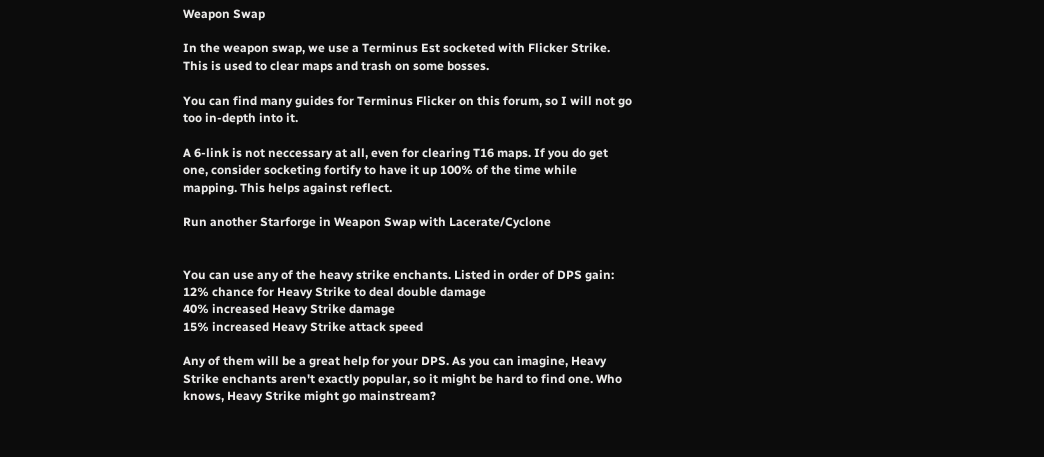Weapon Swap

In the weapon swap, we use a Terminus Est socketed with Flicker Strike. This is used to clear maps and trash on some bosses.

You can find many guides for Terminus Flicker on this forum, so I will not go too in-depth into it.

A 6-link is not neccessary at all, even for clearing T16 maps. If you do get one, consider socketing fortify to have it up 100% of the time while mapping. This helps against reflect.

Run another Starforge in Weapon Swap with Lacerate/Cyclone


You can use any of the heavy strike enchants. Listed in order of DPS gain:
12% chance for Heavy Strike to deal double damage
40% increased Heavy Strike damage
15% increased Heavy Strike attack speed

Any of them will be a great help for your DPS. As you can imagine, Heavy Strike enchants aren't exactly popular, so it might be hard to find one. Who knows, Heavy Strike might go mainstream?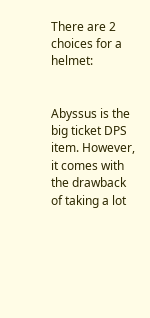There are 2 choices for a helmet:


Abyssus is the big ticket DPS item. However, it comes with the drawback of taking a lot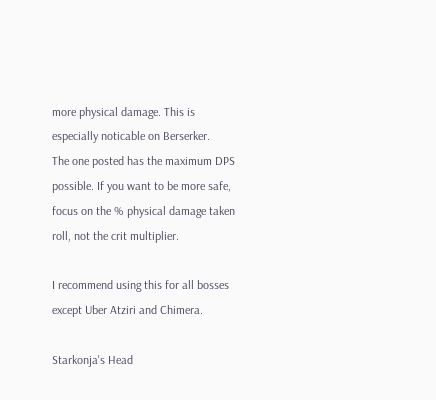more physical damage. This is especially noticable on Berserker.
The one posted has the maximum DPS possible. If you want to be more safe, focus on the % physical damage taken roll, not the crit multiplier.

I recommend using this for all bosses except Uber Atziri and Chimera.

Starkonja's Head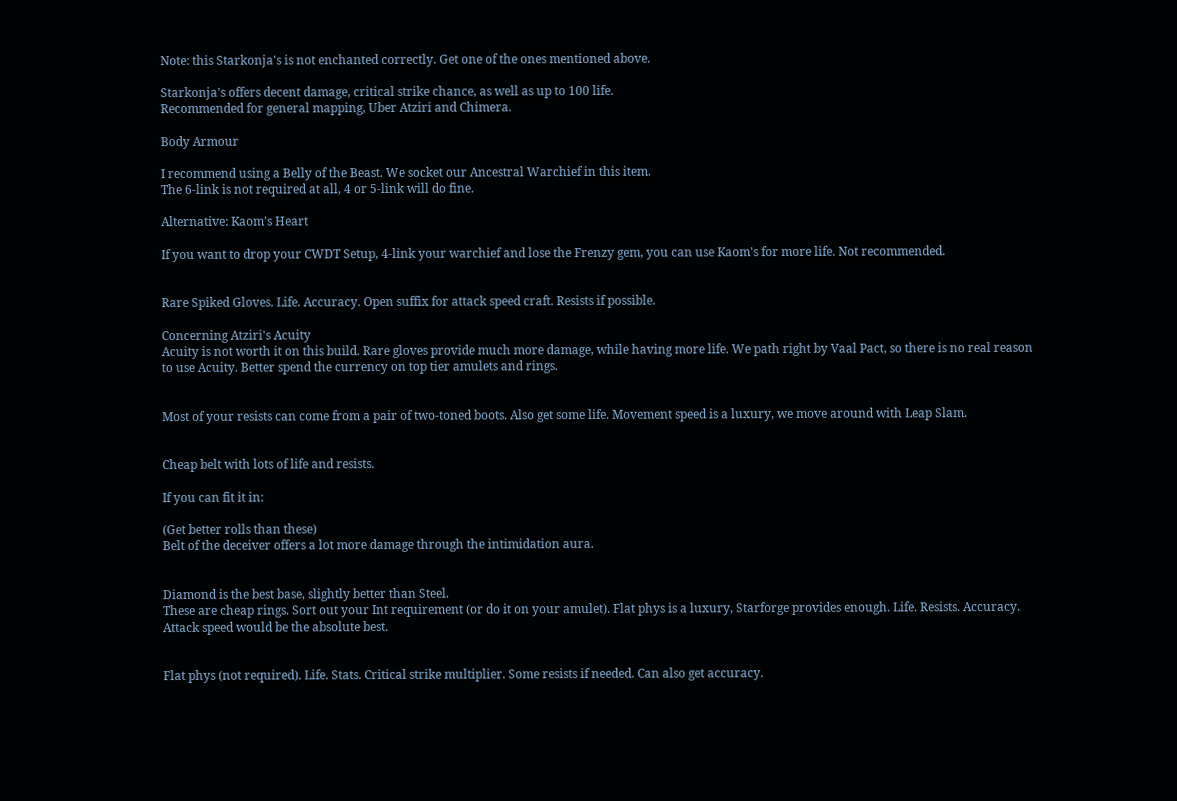Note: this Starkonja's is not enchanted correctly. Get one of the ones mentioned above.

Starkonja's offers decent damage, critical strike chance, as well as up to 100 life.
Recommended for general mapping, Uber Atziri and Chimera.

Body Armour

I recommend using a Belly of the Beast. We socket our Ancestral Warchief in this item.
The 6-link is not required at all, 4 or 5-link will do fine.

Alternative: Kaom's Heart

If you want to drop your CWDT Setup, 4-link your warchief and lose the Frenzy gem, you can use Kaom's for more life. Not recommended.


Rare Spiked Gloves. Life. Accuracy. Open suffix for attack speed craft. Resists if possible.

Concerning Atziri's Acuity
Acuity is not worth it on this build. Rare gloves provide much more damage, while having more life. We path right by Vaal Pact, so there is no real reason to use Acuity. Better spend the currency on top tier amulets and rings.


Most of your resists can come from a pair of two-toned boots. Also get some life. Movement speed is a luxury, we move around with Leap Slam.


Cheap belt with lots of life and resists.

If you can fit it in:

(Get better rolls than these)
Belt of the deceiver offers a lot more damage through the intimidation aura.


Diamond is the best base, slightly better than Steel.
These are cheap rings. Sort out your Int requirement (or do it on your amulet). Flat phys is a luxury, Starforge provides enough. Life. Resists. Accuracy. Attack speed would be the absolute best.


Flat phys (not required). Life. Stats. Critical strike multiplier. Some resists if needed. Can also get accuracy.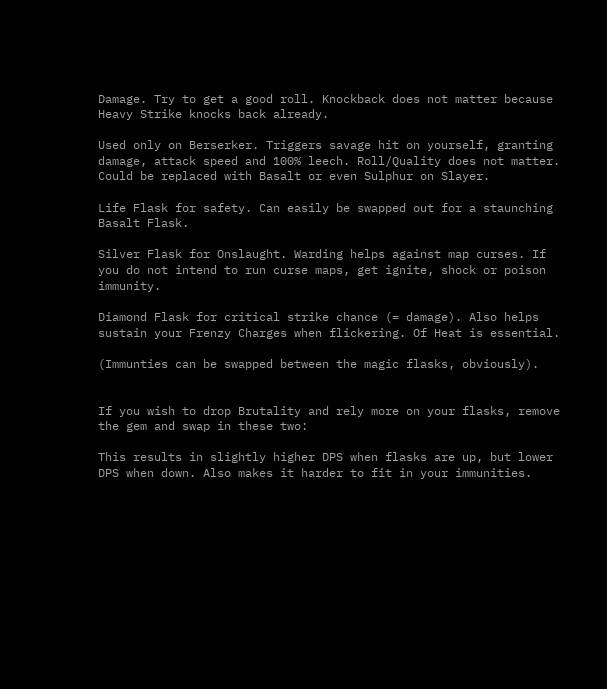Damage. Try to get a good roll. Knockback does not matter because Heavy Strike knocks back already.

Used only on Berserker. Triggers savage hit on yourself, granting damage, attack speed and 100% leech. Roll/Quality does not matter. Could be replaced with Basalt or even Sulphur on Slayer.

Life Flask for safety. Can easily be swapped out for a staunching Basalt Flask.

Silver Flask for Onslaught. Warding helps against map curses. If you do not intend to run curse maps, get ignite, shock or poison immunity.

Diamond Flask for critical strike chance (= damage). Also helps sustain your Frenzy Charges when flickering. Of Heat is essential.

(Immunties can be swapped between the magic flasks, obviously).


If you wish to drop Brutality and rely more on your flasks, remove the gem and swap in these two:

This results in slightly higher DPS when flasks are up, but lower DPS when down. Also makes it harder to fit in your immunities.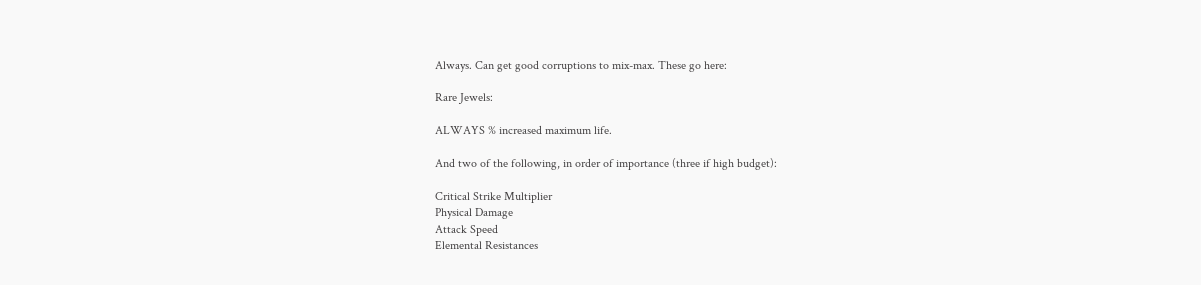Always. Can get good corruptions to mix-max. These go here:

Rare Jewels:

ALWAYS % increased maximum life.

And two of the following, in order of importance (three if high budget):

Critical Strike Multiplier
Physical Damage
Attack Speed
Elemental Resistances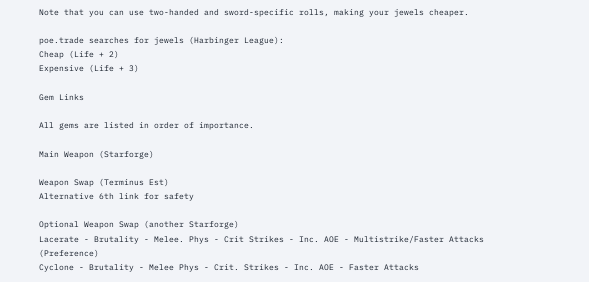Note that you can use two-handed and sword-specific rolls, making your jewels cheaper.

poe.trade searches for jewels (Harbinger League):
Cheap (Life + 2)
Expensive (Life + 3)

Gem Links

All gems are listed in order of importance.

Main Weapon (Starforge)

Weapon Swap (Terminus Est)
Alternative 6th link for safety

Optional Weapon Swap (another Starforge)
Lacerate - Brutality - Melee. Phys - Crit Strikes - Inc. AOE - Multistrike/Faster Attacks (Preference)
Cyclone - Brutality - Melee Phys - Crit. Strikes - Inc. AOE - Faster Attacks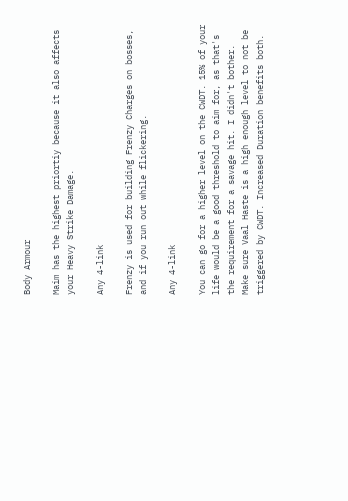Body Armour

Maim has the highest priortiy because it also affects your Heavy Strike Damage.

Any 4-link

Frenzy is used for building Frenzy Charges on bosses, and if you run out while flickering.

Any 4-link

You can go for a higher level on the CWDT. 15% of your life would be a good threshold to aim for, as that's the requirement for a savage hit. I didn't bother.
Make sure Vaal Haste is a high enough level to not be triggered by CWDT. Increased Duration benefits both.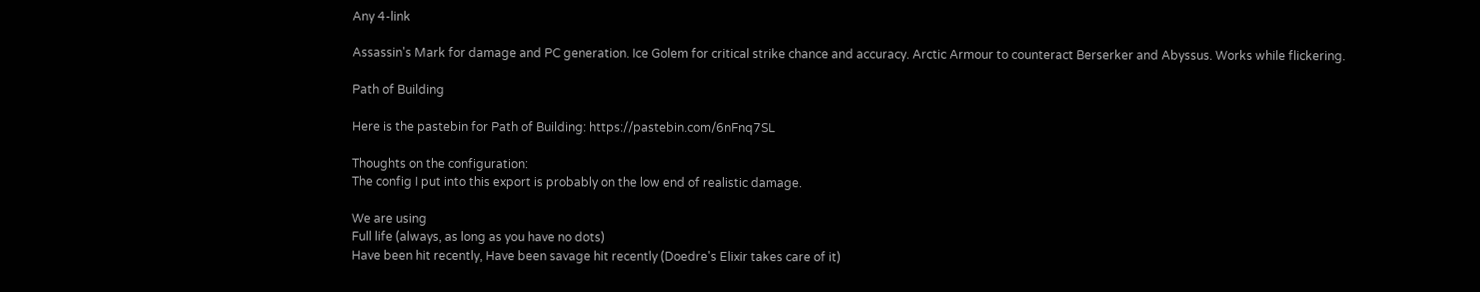Any 4-link

Assassin's Mark for damage and PC generation. Ice Golem for critical strike chance and accuracy. Arctic Armour to counteract Berserker and Abyssus. Works while flickering.

Path of Building

Here is the pastebin for Path of Building: https://pastebin.com/6nFnq7SL

Thoughts on the configuration:
The config I put into this export is probably on the low end of realistic damage.

We are using
Full life (always, as long as you have no dots)
Have been hit recently, Have been savage hit recently (Doedre's Elixir takes care of it)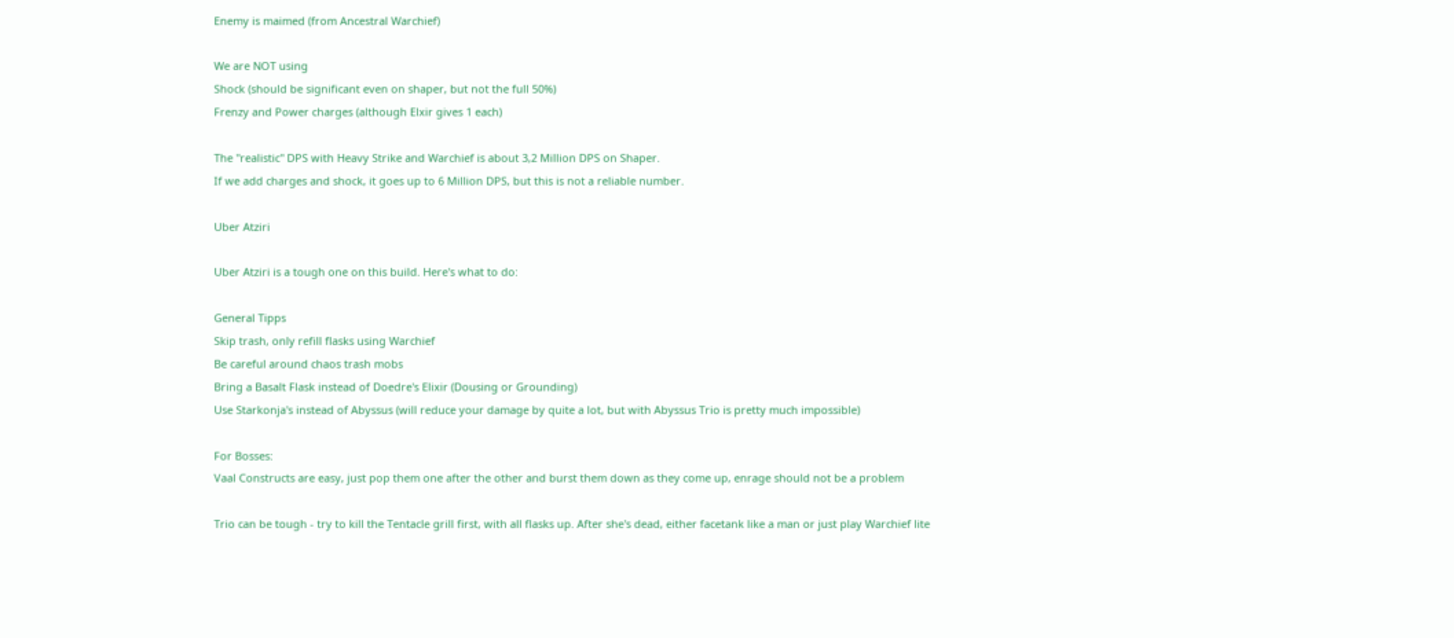Enemy is maimed (from Ancestral Warchief)

We are NOT using
Shock (should be significant even on shaper, but not the full 50%)
Frenzy and Power charges (although Elxir gives 1 each)

The "realistic" DPS with Heavy Strike and Warchief is about 3,2 Million DPS on Shaper.
If we add charges and shock, it goes up to 6 Million DPS, but this is not a reliable number.

Uber Atziri

Uber Atziri is a tough one on this build. Here's what to do:

General Tipps
Skip trash, only refill flasks using Warchief
Be careful around chaos trash mobs
Bring a Basalt Flask instead of Doedre's Elixir (Dousing or Grounding)
Use Starkonja's instead of Abyssus (will reduce your damage by quite a lot, but with Abyssus Trio is pretty much impossible)

For Bosses:
Vaal Constructs are easy, just pop them one after the other and burst them down as they come up, enrage should not be a problem

Trio can be tough - try to kill the Tentacle grill first, with all flasks up. After she's dead, either facetank like a man or just play Warchief lite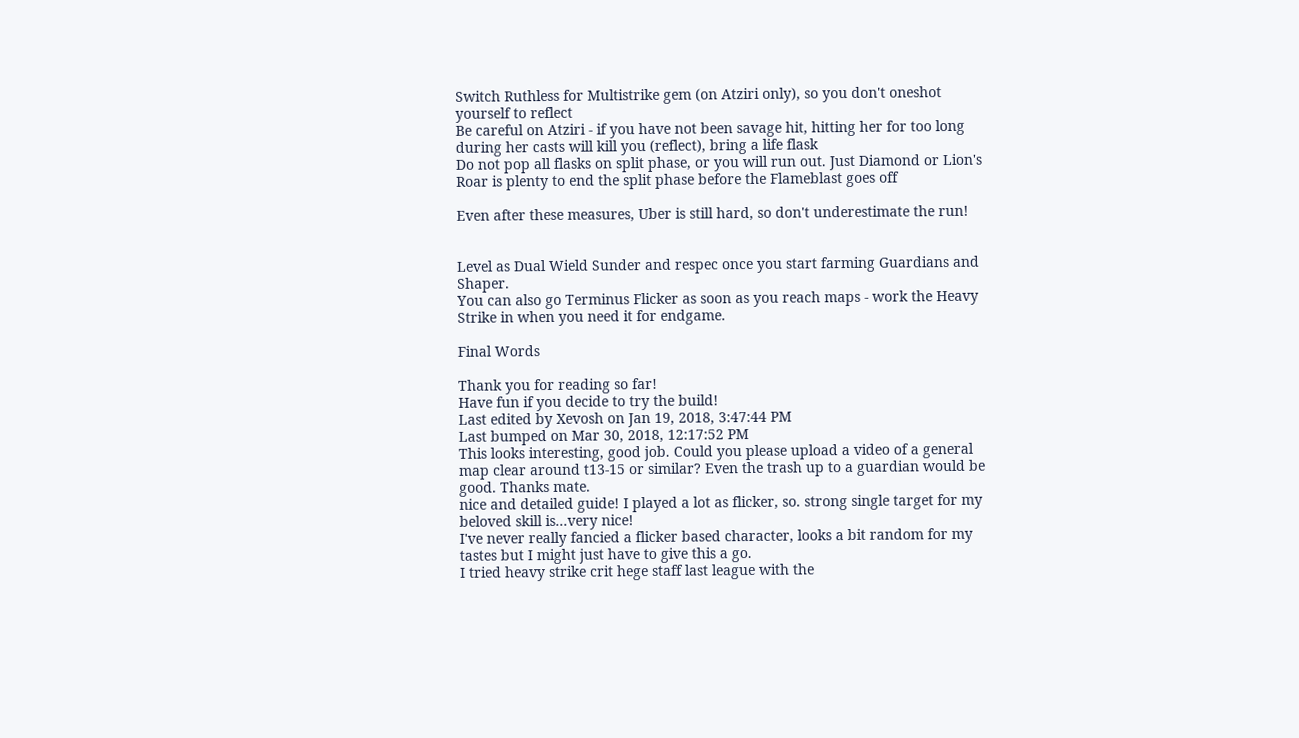Switch Ruthless for Multistrike gem (on Atziri only), so you don't oneshot yourself to reflect
Be careful on Atziri - if you have not been savage hit, hitting her for too long during her casts will kill you (reflect), bring a life flask
Do not pop all flasks on split phase, or you will run out. Just Diamond or Lion's Roar is plenty to end the split phase before the Flameblast goes off

Even after these measures, Uber is still hard, so don't underestimate the run!


Level as Dual Wield Sunder and respec once you start farming Guardians and Shaper.
You can also go Terminus Flicker as soon as you reach maps - work the Heavy Strike in when you need it for endgame.

Final Words

Thank you for reading so far!
Have fun if you decide to try the build!
Last edited by Xevosh on Jan 19, 2018, 3:47:44 PM
Last bumped on Mar 30, 2018, 12:17:52 PM
This looks interesting, good job. Could you please upload a video of a general map clear around t13-15 or similar? Even the trash up to a guardian would be good. Thanks mate.
nice and detailed guide! I played a lot as flicker, so. strong single target for my beloved skill is...very nice!
I've never really fancied a flicker based character, looks a bit random for my tastes but I might just have to give this a go.
I tried heavy strike crit hege staff last league with the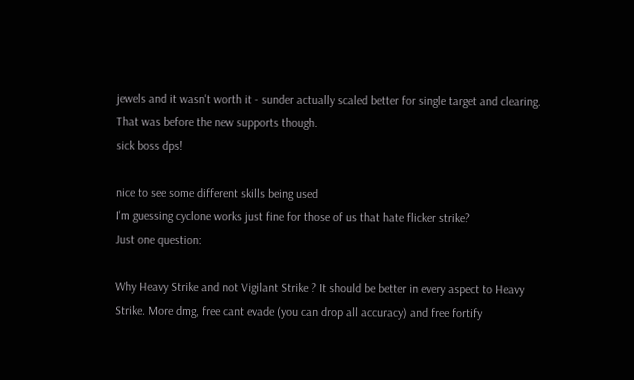jewels and it wasn't worth it - sunder actually scaled better for single target and clearing.
That was before the new supports though.
sick boss dps!

nice to see some different skills being used
I'm guessing cyclone works just fine for those of us that hate flicker strike?
Just one question:

Why Heavy Strike and not Vigilant Strike ? It should be better in every aspect to Heavy Strike. More dmg, free cant evade (you can drop all accuracy) and free fortify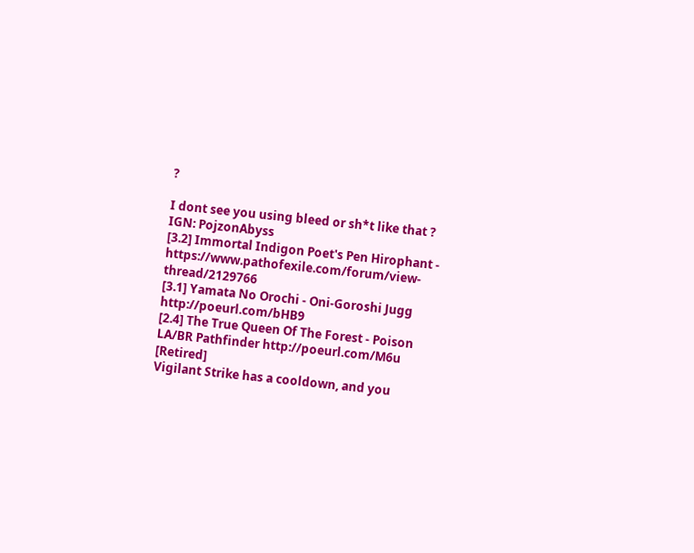?

I dont see you using bleed or sh*t like that ?
IGN: PojzonAbyss
[3.2] Immortal Indigon Poet's Pen Hirophant - https://www.pathofexile.com/forum/view-thread/2129766
[3.1] Yamata No Orochi - Oni-Goroshi Jugg http://poeurl.com/bHB9
[2.4] The True Queen Of The Forest - Poison LA/BR Pathfinder http://poeurl.com/M6u [Retired]
Vigilant Strike has a cooldown, and you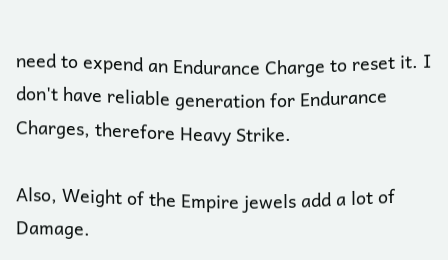need to expend an Endurance Charge to reset it. I don't have reliable generation for Endurance Charges, therefore Heavy Strike.

Also, Weight of the Empire jewels add a lot of Damage.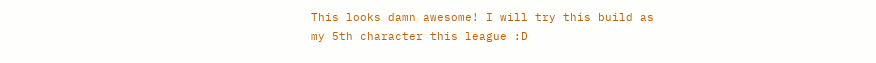This looks damn awesome! I will try this build as my 5th character this league :D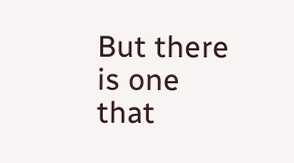But there is one that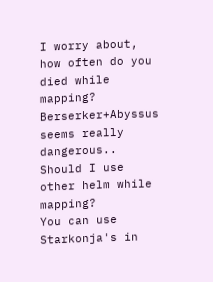I worry about, how often do you died while mapping?
Berserker+Abyssus seems really dangerous..
Should I use other helm while mapping?
You can use Starkonja's in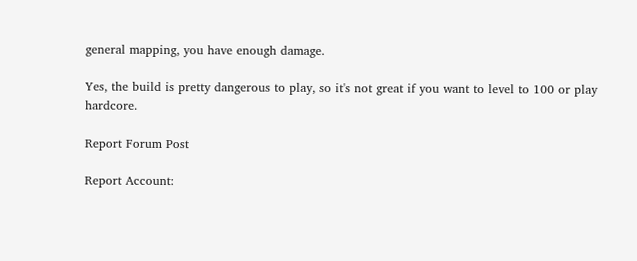general mapping, you have enough damage.

Yes, the build is pretty dangerous to play, so it's not great if you want to level to 100 or play hardcore.

Report Forum Post

Report Account: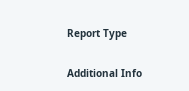Report Type

Additional Info